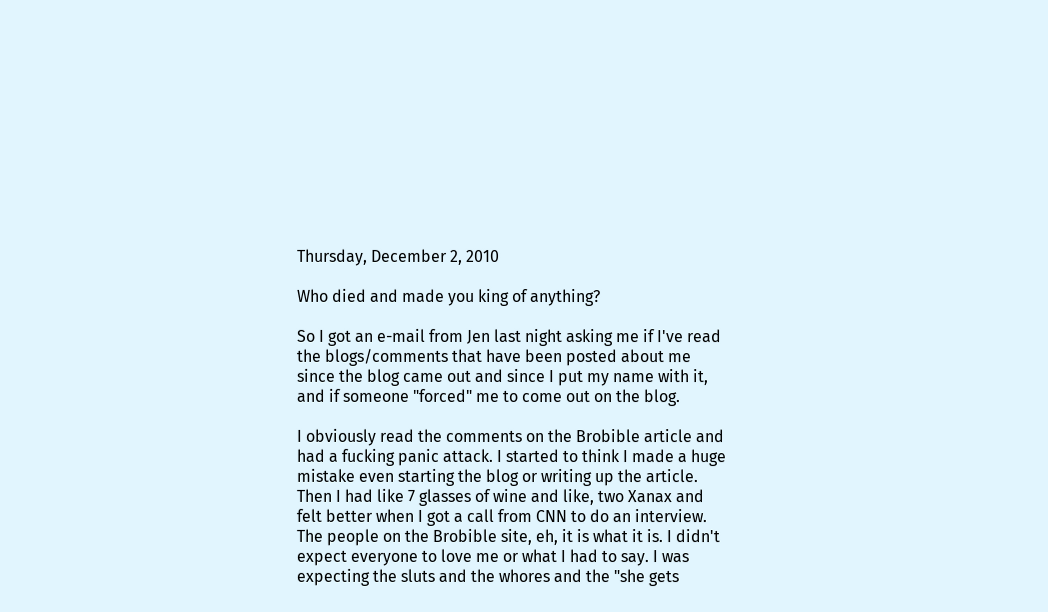Thursday, December 2, 2010

Who died and made you king of anything?

So I got an e-mail from Jen last night asking me if I've read the blogs/comments that have been posted about me since the blog came out and since I put my name with it, and if someone "forced" me to come out on the blog.

I obviously read the comments on the Brobible article and had a fucking panic attack. I started to think I made a huge mistake even starting the blog or writing up the article. Then I had like 7 glasses of wine and like, two Xanax and felt better when I got a call from CNN to do an interview. The people on the Brobible site, eh, it is what it is. I didn't expect everyone to love me or what I had to say. I was expecting the sluts and the whores and the "she gets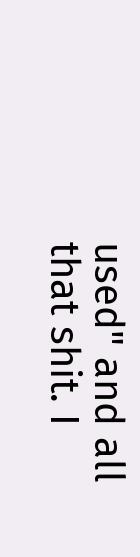used" and all that shit. I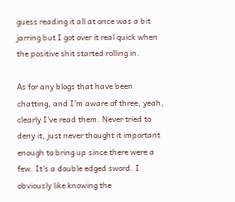guess reading it all at once was a bit jarring but I got over it real quick when the positive shit started rolling in.

As for any blogs that have been chatting, and I'm aware of three, yeah, clearly I've read them. Never tried to deny it, just never thought it important enough to bring up since there were a few. It's a double edged sword. I obviously like knowing the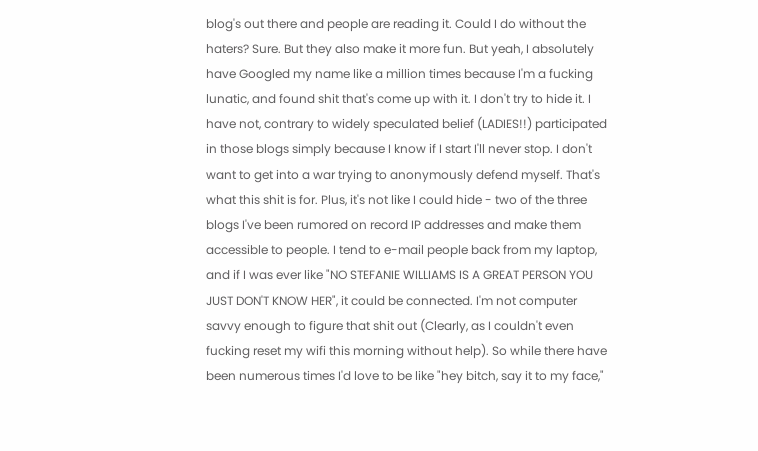blog's out there and people are reading it. Could I do without the haters? Sure. But they also make it more fun. But yeah, I absolutely have Googled my name like a million times because I'm a fucking lunatic, and found shit that's come up with it. I don't try to hide it. I have not, contrary to widely speculated belief (LADIES!!) participated in those blogs simply because I know if I start I'll never stop. I don't want to get into a war trying to anonymously defend myself. That's what this shit is for. Plus, it's not like I could hide - two of the three blogs I've been rumored on record IP addresses and make them accessible to people. I tend to e-mail people back from my laptop, and if I was ever like "NO STEFANIE WILLIAMS IS A GREAT PERSON YOU JUST DON'T KNOW HER", it could be connected. I'm not computer savvy enough to figure that shit out (Clearly, as I couldn't even fucking reset my wifi this morning without help). So while there have been numerous times I'd love to be like "hey bitch, say it to my face,"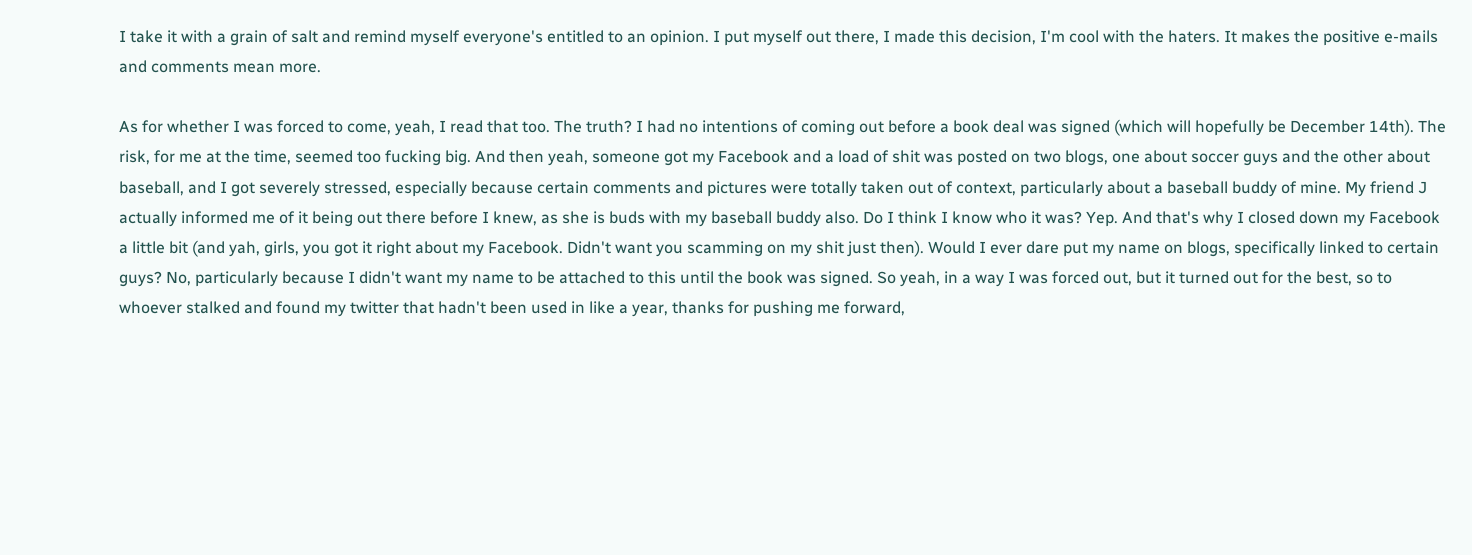I take it with a grain of salt and remind myself everyone's entitled to an opinion. I put myself out there, I made this decision, I'm cool with the haters. It makes the positive e-mails and comments mean more.

As for whether I was forced to come, yeah, I read that too. The truth? I had no intentions of coming out before a book deal was signed (which will hopefully be December 14th). The risk, for me at the time, seemed too fucking big. And then yeah, someone got my Facebook and a load of shit was posted on two blogs, one about soccer guys and the other about baseball, and I got severely stressed, especially because certain comments and pictures were totally taken out of context, particularly about a baseball buddy of mine. My friend J actually informed me of it being out there before I knew, as she is buds with my baseball buddy also. Do I think I know who it was? Yep. And that's why I closed down my Facebook a little bit (and yah, girls, you got it right about my Facebook. Didn't want you scamming on my shit just then). Would I ever dare put my name on blogs, specifically linked to certain guys? No, particularly because I didn't want my name to be attached to this until the book was signed. So yeah, in a way I was forced out, but it turned out for the best, so to whoever stalked and found my twitter that hadn't been used in like a year, thanks for pushing me forward,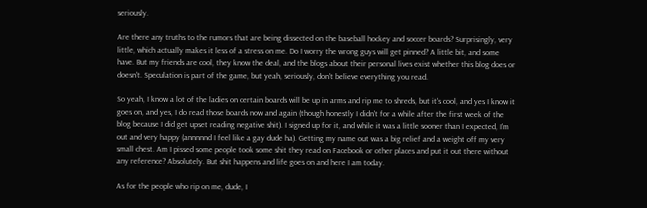seriously.

Are there any truths to the rumors that are being dissected on the baseball hockey and soccer boards? Surprisingly, very little, which actually makes it less of a stress on me. Do I worry the wrong guys will get pinned? A little bit, and some have. But my friends are cool, they know the deal, and the blogs about their personal lives exist whether this blog does or doesn't. Speculation is part of the game, but yeah, seriously, don't believe everything you read.

So yeah, I know a lot of the ladies on certain boards will be up in arms and rip me to shreds, but it's cool, and yes I know it goes on, and yes, I do read those boards now and again (though honestly I didn't for a while after the first week of the blog because I did get upset reading negative shit). I signed up for it, and while it was a little sooner than I expected, I'm out and very happy (annnnnd I feel like a gay dude ha). Getting my name out was a big relief and a weight off my very small chest. Am I pissed some people took some shit they read on Facebook or other places and put it out there without any reference? Absolutely. But shit happens and life goes on and here I am today.

As for the people who rip on me, dude, I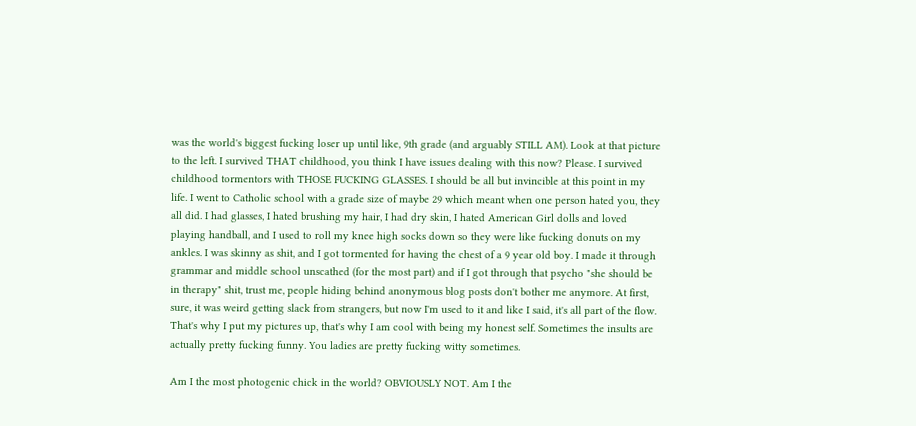was the world's biggest fucking loser up until like, 9th grade (and arguably STILL AM). Look at that picture to the left. I survived THAT childhood, you think I have issues dealing with this now? Please. I survived childhood tormentors with THOSE FUCKING GLASSES. I should be all but invincible at this point in my life. I went to Catholic school with a grade size of maybe 29 which meant when one person hated you, they all did. I had glasses, I hated brushing my hair, I had dry skin, I hated American Girl dolls and loved playing handball, and I used to roll my knee high socks down so they were like fucking donuts on my ankles. I was skinny as shit, and I got tormented for having the chest of a 9 year old boy. I made it through grammar and middle school unscathed (for the most part) and if I got through that psycho "she should be in therapy" shit, trust me, people hiding behind anonymous blog posts don't bother me anymore. At first, sure, it was weird getting slack from strangers, but now I'm used to it and like I said, it's all part of the flow. That's why I put my pictures up, that's why I am cool with being my honest self. Sometimes the insults are actually pretty fucking funny. You ladies are pretty fucking witty sometimes.

Am I the most photogenic chick in the world? OBVIOUSLY NOT. Am I the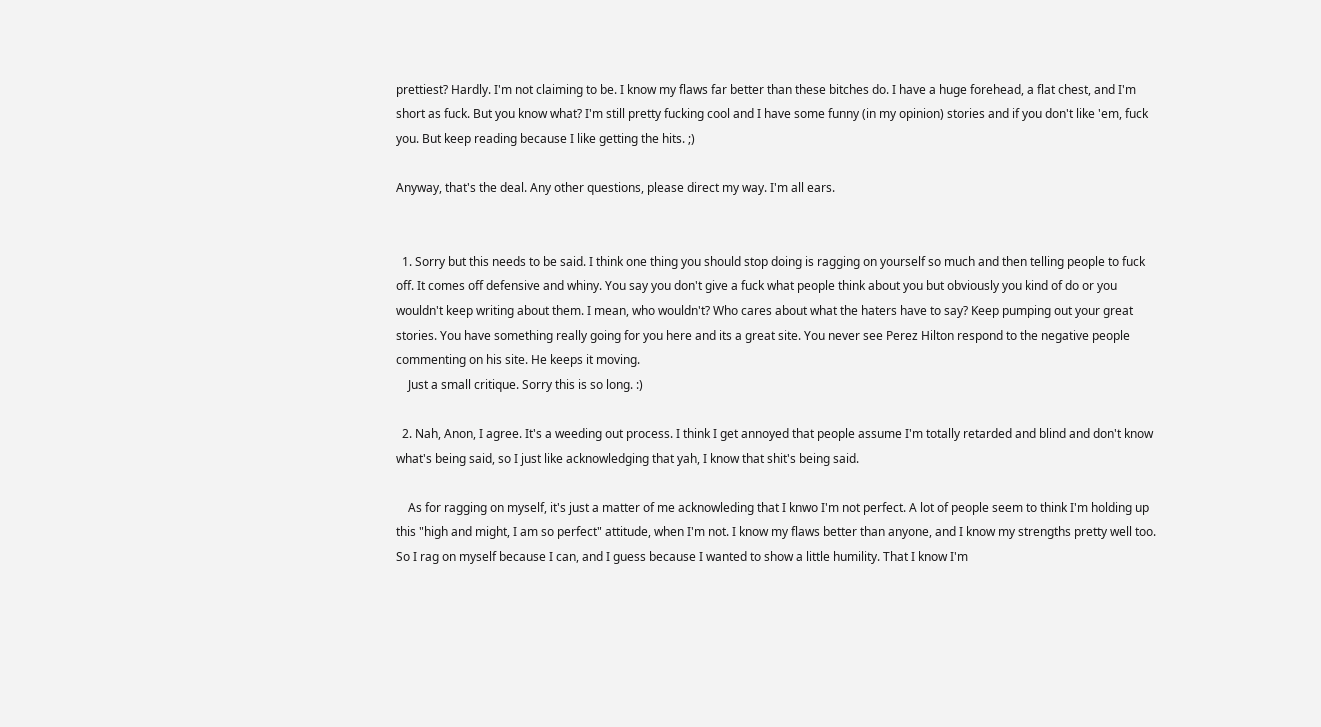prettiest? Hardly. I'm not claiming to be. I know my flaws far better than these bitches do. I have a huge forehead, a flat chest, and I'm short as fuck. But you know what? I'm still pretty fucking cool and I have some funny (in my opinion) stories and if you don't like 'em, fuck you. But keep reading because I like getting the hits. ;)

Anyway, that's the deal. Any other questions, please direct my way. I'm all ears.


  1. Sorry but this needs to be said. I think one thing you should stop doing is ragging on yourself so much and then telling people to fuck off. It comes off defensive and whiny. You say you don't give a fuck what people think about you but obviously you kind of do or you wouldn't keep writing about them. I mean, who wouldn't? Who cares about what the haters have to say? Keep pumping out your great stories. You have something really going for you here and its a great site. You never see Perez Hilton respond to the negative people commenting on his site. He keeps it moving.
    Just a small critique. Sorry this is so long. :)

  2. Nah, Anon, I agree. It's a weeding out process. I think I get annoyed that people assume I'm totally retarded and blind and don't know what's being said, so I just like acknowledging that yah, I know that shit's being said.

    As for ragging on myself, it's just a matter of me acknowleding that I knwo I'm not perfect. A lot of people seem to think I'm holding up this "high and might, I am so perfect" attitude, when I'm not. I know my flaws better than anyone, and I know my strengths pretty well too. So I rag on myself because I can, and I guess because I wanted to show a little humility. That I know I'm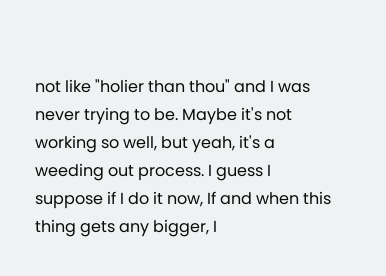not like "holier than thou" and I was never trying to be. Maybe it's not working so well, but yeah, it's a weeding out process. I guess I suppose if I do it now, If and when this thing gets any bigger, I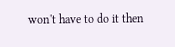won't have to do it then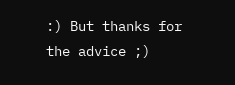:) But thanks for the advice ;)